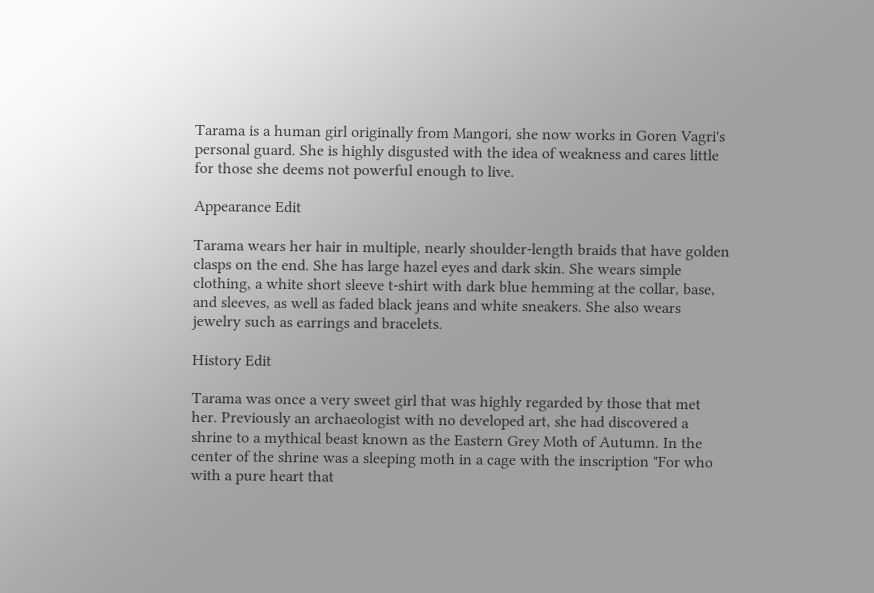Tarama is a human girl originally from Mangori, she now works in Goren Vagri's personal guard. She is highly disgusted with the idea of weakness and cares little for those she deems not powerful enough to live.

Appearance Edit

Tarama wears her hair in multiple, nearly shoulder-length braids that have golden clasps on the end. She has large hazel eyes and dark skin. She wears simple clothing, a white short sleeve t-shirt with dark blue hemming at the collar, base, and sleeves, as well as faded black jeans and white sneakers. She also wears jewelry such as earrings and bracelets.

History Edit

Tarama was once a very sweet girl that was highly regarded by those that met her. Previously an archaeologist with no developed art, she had discovered a shrine to a mythical beast known as the Eastern Grey Moth of Autumn. In the center of the shrine was a sleeping moth in a cage with the inscription "For who with a pure heart that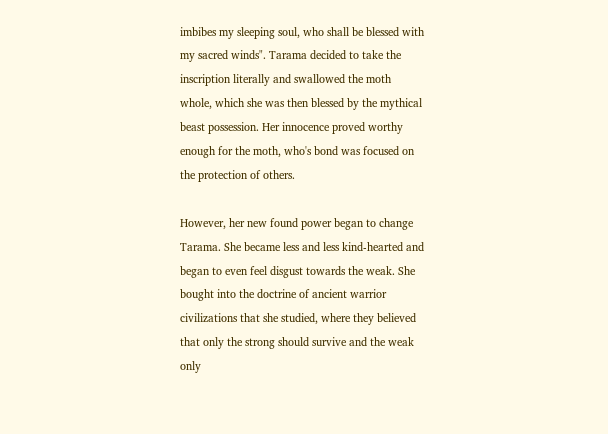imbibes my sleeping soul, who shall be blessed with my sacred winds". Tarama decided to take the inscription literally and swallowed the moth whole, which she was then blessed by the mythical beast possession. Her innocence proved worthy enough for the moth, who's bond was focused on the protection of others.

However, her new found power began to change Tarama. She became less and less kind-hearted and began to even feel disgust towards the weak. She bought into the doctrine of ancient warrior civilizations that she studied, where they believed that only the strong should survive and the weak only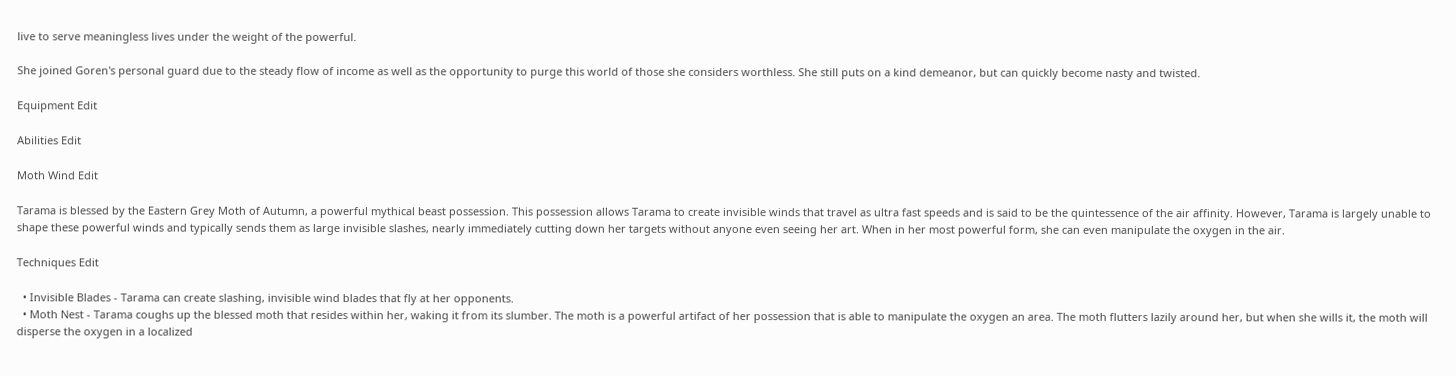live to serve meaningless lives under the weight of the powerful.

She joined Goren's personal guard due to the steady flow of income as well as the opportunity to purge this world of those she considers worthless. She still puts on a kind demeanor, but can quickly become nasty and twisted.

Equipment Edit

Abilities Edit

Moth Wind Edit

Tarama is blessed by the Eastern Grey Moth of Autumn, a powerful mythical beast possession. This possession allows Tarama to create invisible winds that travel as ultra fast speeds and is said to be the quintessence of the air affinity. However, Tarama is largely unable to shape these powerful winds and typically sends them as large invisible slashes, nearly immediately cutting down her targets without anyone even seeing her art. When in her most powerful form, she can even manipulate the oxygen in the air.

Techniques Edit

  • Invisible Blades - Tarama can create slashing, invisible wind blades that fly at her opponents.
  • Moth Nest - Tarama coughs up the blessed moth that resides within her, waking it from its slumber. The moth is a powerful artifact of her possession that is able to manipulate the oxygen an area. The moth flutters lazily around her, but when she wills it, the moth will disperse the oxygen in a localized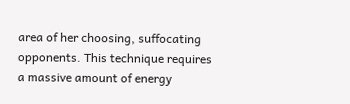area of her choosing, suffocating opponents. This technique requires a massive amount of energy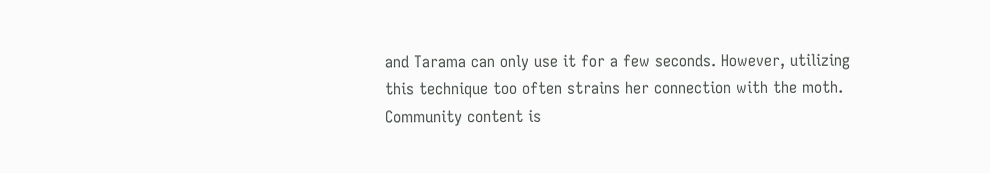and Tarama can only use it for a few seconds. However, utilizing this technique too often strains her connection with the moth.
Community content is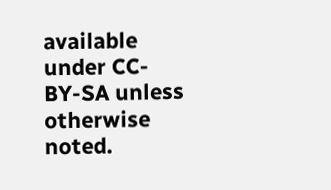available under CC-BY-SA unless otherwise noted.